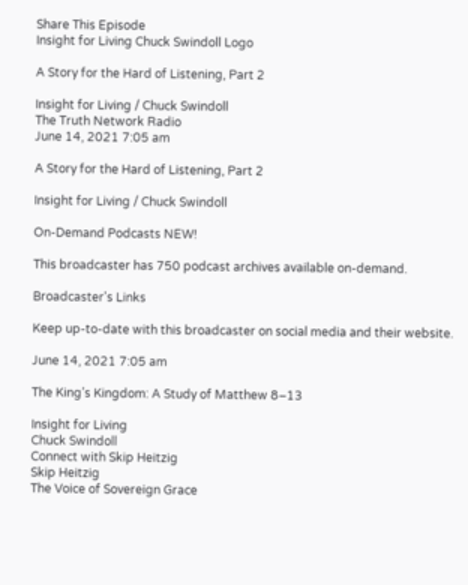Share This Episode
Insight for Living Chuck Swindoll Logo

A Story for the Hard of Listening, Part 2

Insight for Living / Chuck Swindoll
The Truth Network Radio
June 14, 2021 7:05 am

A Story for the Hard of Listening, Part 2

Insight for Living / Chuck Swindoll

On-Demand Podcasts NEW!

This broadcaster has 750 podcast archives available on-demand.

Broadcaster's Links

Keep up-to-date with this broadcaster on social media and their website.

June 14, 2021 7:05 am

The King’s Kingdom: A Study of Matthew 8–13

Insight for Living
Chuck Swindoll
Connect with Skip Heitzig
Skip Heitzig
The Voice of Sovereign Grace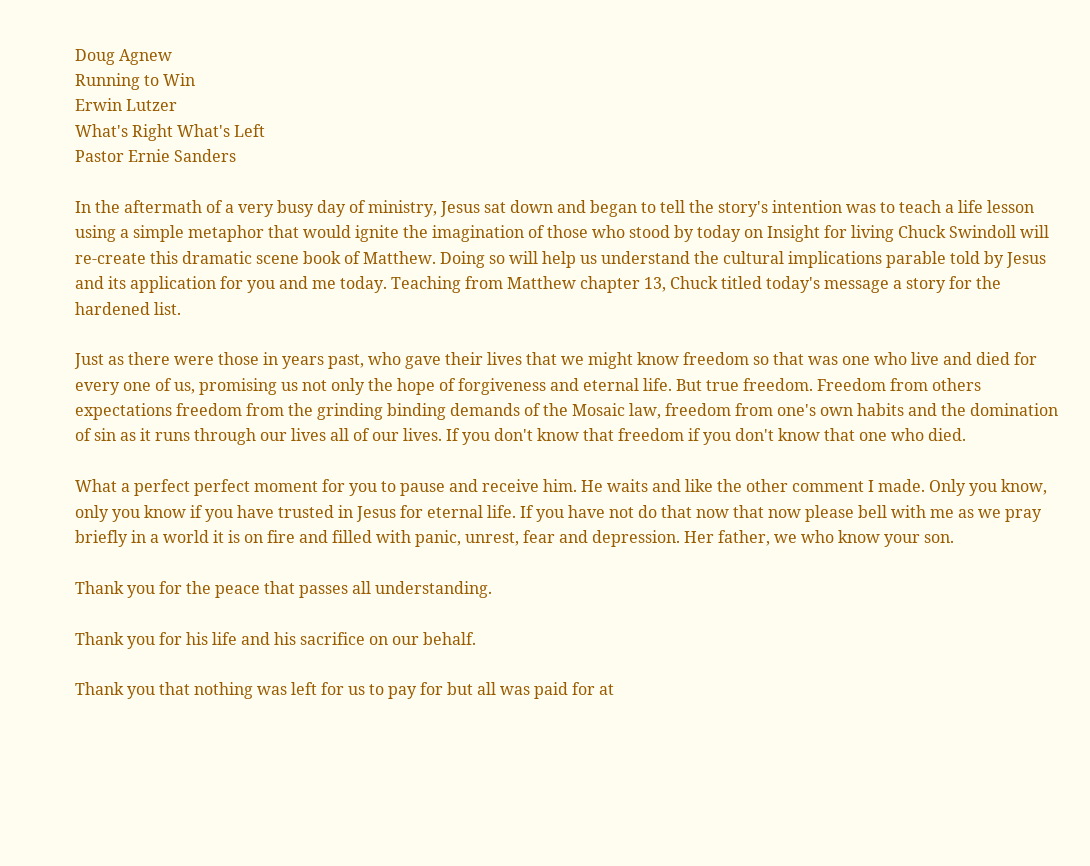Doug Agnew
Running to Win
Erwin Lutzer
What's Right What's Left
Pastor Ernie Sanders

In the aftermath of a very busy day of ministry, Jesus sat down and began to tell the story's intention was to teach a life lesson using a simple metaphor that would ignite the imagination of those who stood by today on Insight for living Chuck Swindoll will re-create this dramatic scene book of Matthew. Doing so will help us understand the cultural implications parable told by Jesus and its application for you and me today. Teaching from Matthew chapter 13, Chuck titled today's message a story for the hardened list.

Just as there were those in years past, who gave their lives that we might know freedom so that was one who live and died for every one of us, promising us not only the hope of forgiveness and eternal life. But true freedom. Freedom from others expectations freedom from the grinding binding demands of the Mosaic law, freedom from one's own habits and the domination of sin as it runs through our lives all of our lives. If you don't know that freedom if you don't know that one who died.

What a perfect perfect moment for you to pause and receive him. He waits and like the other comment I made. Only you know, only you know if you have trusted in Jesus for eternal life. If you have not do that now that now please bell with me as we pray briefly in a world it is on fire and filled with panic, unrest, fear and depression. Her father, we who know your son.

Thank you for the peace that passes all understanding.

Thank you for his life and his sacrifice on our behalf.

Thank you that nothing was left for us to pay for but all was paid for at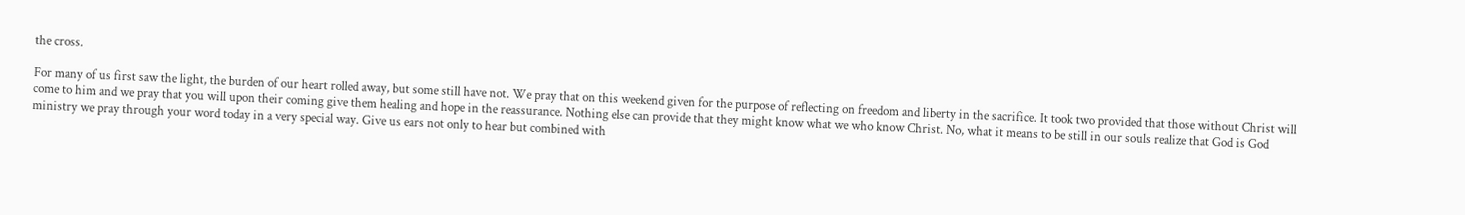the cross.

For many of us first saw the light, the burden of our heart rolled away, but some still have not. We pray that on this weekend given for the purpose of reflecting on freedom and liberty in the sacrifice. It took two provided that those without Christ will come to him and we pray that you will upon their coming give them healing and hope in the reassurance. Nothing else can provide that they might know what we who know Christ. No, what it means to be still in our souls realize that God is God ministry we pray through your word today in a very special way. Give us ears not only to hear but combined with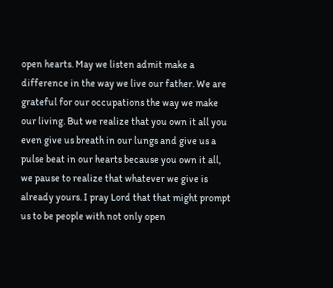open hearts. May we listen admit make a difference in the way we live our father. We are grateful for our occupations the way we make our living. But we realize that you own it all you even give us breath in our lungs and give us a pulse beat in our hearts because you own it all, we pause to realize that whatever we give is already yours. I pray Lord that that might prompt us to be people with not only open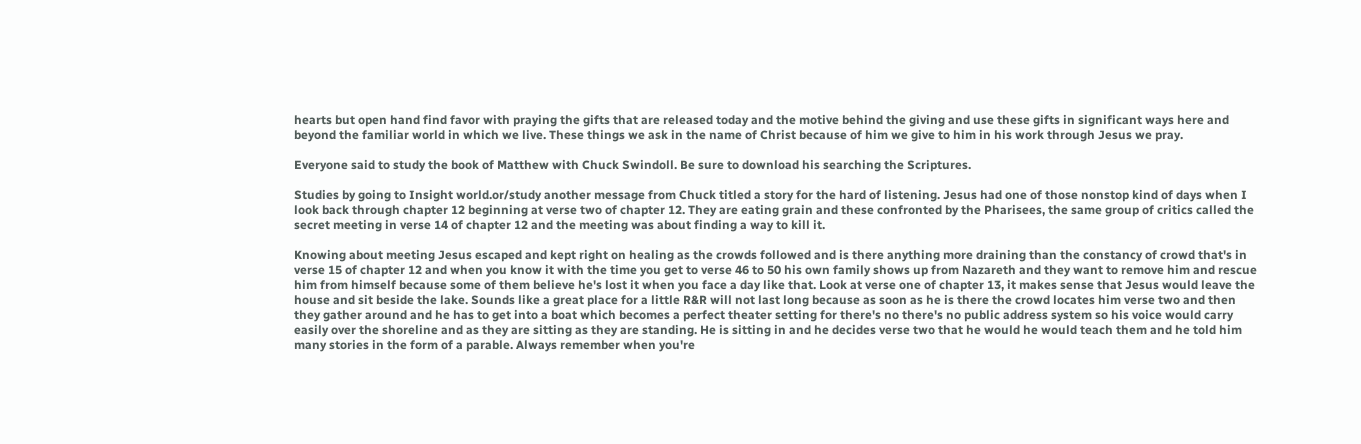hearts but open hand find favor with praying the gifts that are released today and the motive behind the giving and use these gifts in significant ways here and beyond the familiar world in which we live. These things we ask in the name of Christ because of him we give to him in his work through Jesus we pray.

Everyone said to study the book of Matthew with Chuck Swindoll. Be sure to download his searching the Scriptures.

Studies by going to Insight world.or/study another message from Chuck titled a story for the hard of listening. Jesus had one of those nonstop kind of days when I look back through chapter 12 beginning at verse two of chapter 12. They are eating grain and these confronted by the Pharisees, the same group of critics called the secret meeting in verse 14 of chapter 12 and the meeting was about finding a way to kill it.

Knowing about meeting Jesus escaped and kept right on healing as the crowds followed and is there anything more draining than the constancy of crowd that's in verse 15 of chapter 12 and when you know it with the time you get to verse 46 to 50 his own family shows up from Nazareth and they want to remove him and rescue him from himself because some of them believe he's lost it when you face a day like that. Look at verse one of chapter 13, it makes sense that Jesus would leave the house and sit beside the lake. Sounds like a great place for a little R&R will not last long because as soon as he is there the crowd locates him verse two and then they gather around and he has to get into a boat which becomes a perfect theater setting for there's no there's no public address system so his voice would carry easily over the shoreline and as they are sitting as they are standing. He is sitting in and he decides verse two that he would he would teach them and he told him many stories in the form of a parable. Always remember when you're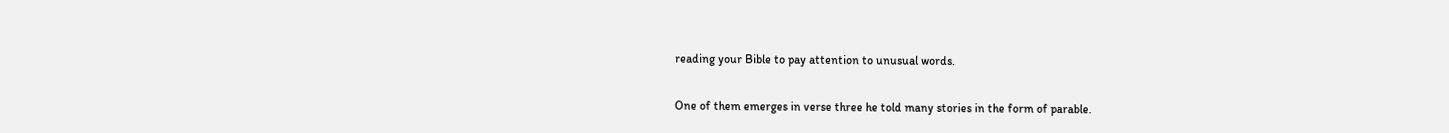reading your Bible to pay attention to unusual words.

One of them emerges in verse three he told many stories in the form of parable.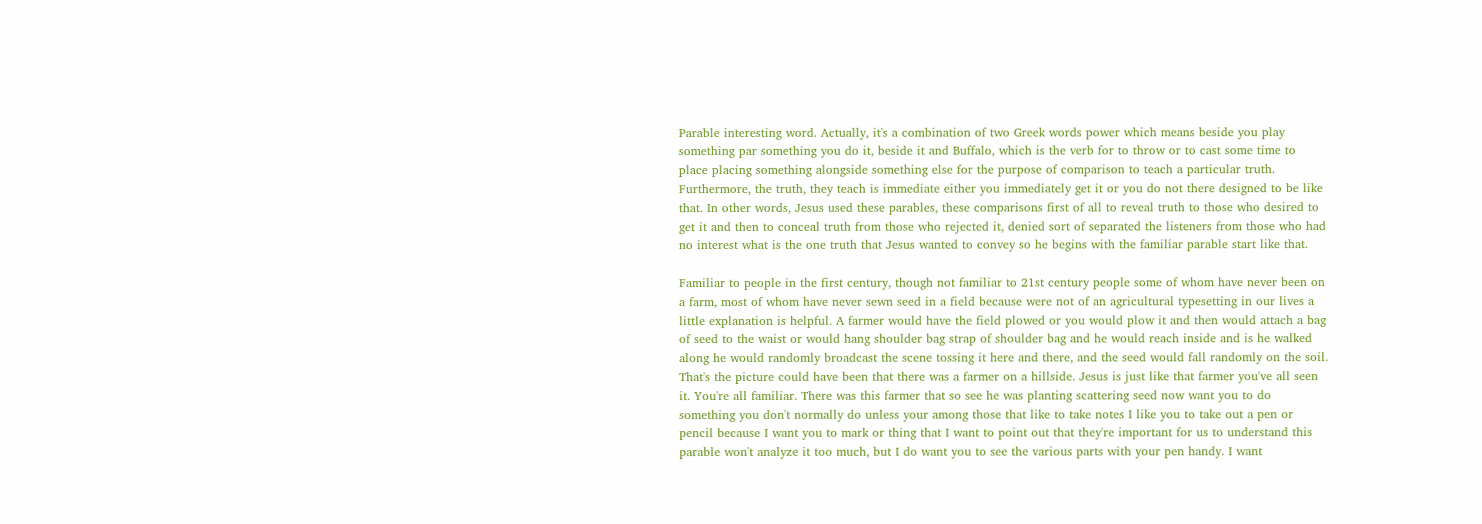Parable interesting word. Actually, it's a combination of two Greek words power which means beside you play something par something you do it, beside it and Buffalo, which is the verb for to throw or to cast some time to place placing something alongside something else for the purpose of comparison to teach a particular truth. Furthermore, the truth, they teach is immediate either you immediately get it or you do not there designed to be like that. In other words, Jesus used these parables, these comparisons first of all to reveal truth to those who desired to get it and then to conceal truth from those who rejected it, denied sort of separated the listeners from those who had no interest what is the one truth that Jesus wanted to convey so he begins with the familiar parable start like that.

Familiar to people in the first century, though not familiar to 21st century people some of whom have never been on a farm, most of whom have never sewn seed in a field because were not of an agricultural typesetting in our lives a little explanation is helpful. A farmer would have the field plowed or you would plow it and then would attach a bag of seed to the waist or would hang shoulder bag strap of shoulder bag and he would reach inside and is he walked along he would randomly broadcast the scene tossing it here and there, and the seed would fall randomly on the soil. That's the picture could have been that there was a farmer on a hillside. Jesus is just like that farmer you've all seen it. You're all familiar. There was this farmer that so see he was planting scattering seed now want you to do something you don't normally do unless your among those that like to take notes I like you to take out a pen or pencil because I want you to mark or thing that I want to point out that they're important for us to understand this parable won't analyze it too much, but I do want you to see the various parts with your pen handy. I want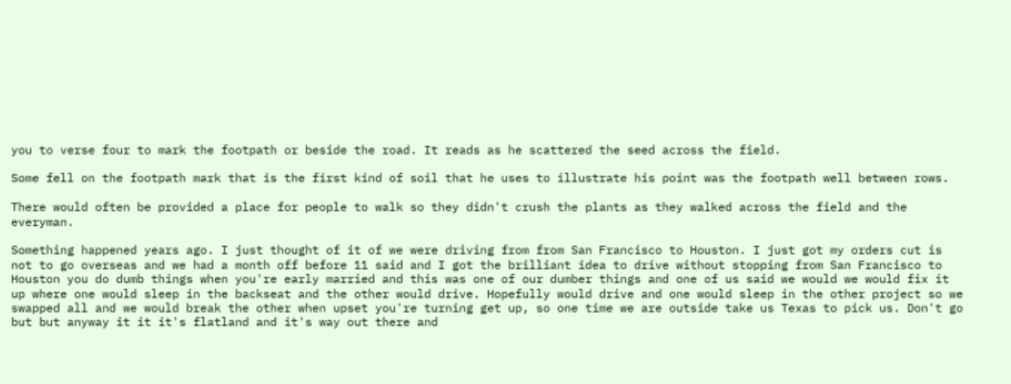you to verse four to mark the footpath or beside the road. It reads as he scattered the seed across the field.

Some fell on the footpath mark that is the first kind of soil that he uses to illustrate his point was the footpath well between rows.

There would often be provided a place for people to walk so they didn't crush the plants as they walked across the field and the everyman.

Something happened years ago. I just thought of it of we were driving from from San Francisco to Houston. I just got my orders cut is not to go overseas and we had a month off before 11 said and I got the brilliant idea to drive without stopping from San Francisco to Houston you do dumb things when you're early married and this was one of our dumber things and one of us said we would we would fix it up where one would sleep in the backseat and the other would drive. Hopefully would drive and one would sleep in the other project so we swapped all and we would break the other when upset you're turning get up, so one time we are outside take us Texas to pick us. Don't go but but anyway it it it's flatland and it's way out there and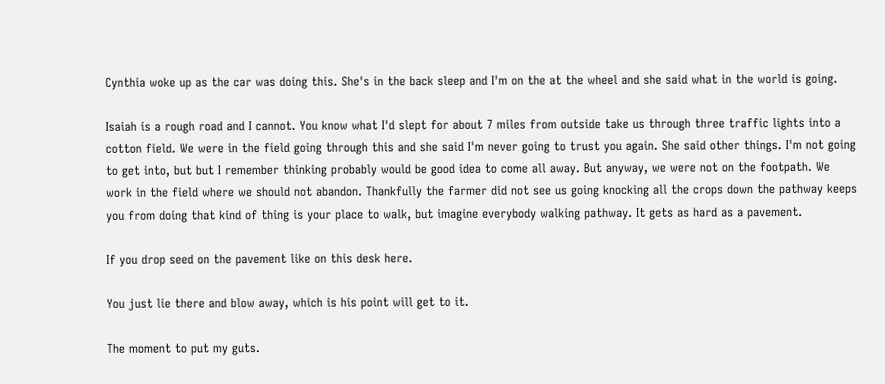Cynthia woke up as the car was doing this. She's in the back sleep and I'm on the at the wheel and she said what in the world is going.

Isaiah is a rough road and I cannot. You know what I'd slept for about 7 miles from outside take us through three traffic lights into a cotton field. We were in the field going through this and she said I'm never going to trust you again. She said other things. I'm not going to get into, but but I remember thinking probably would be good idea to come all away. But anyway, we were not on the footpath. We work in the field where we should not abandon. Thankfully the farmer did not see us going knocking all the crops down the pathway keeps you from doing that kind of thing is your place to walk, but imagine everybody walking pathway. It gets as hard as a pavement.

If you drop seed on the pavement like on this desk here.

You just lie there and blow away, which is his point will get to it.

The moment to put my guts.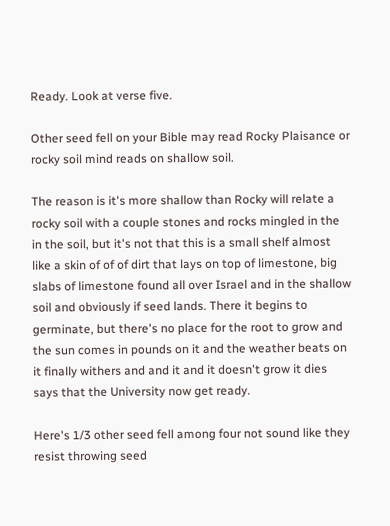Ready. Look at verse five.

Other seed fell on your Bible may read Rocky Plaisance or rocky soil mind reads on shallow soil.

The reason is it's more shallow than Rocky will relate a rocky soil with a couple stones and rocks mingled in the in the soil, but it's not that this is a small shelf almost like a skin of of of dirt that lays on top of limestone, big slabs of limestone found all over Israel and in the shallow soil and obviously if seed lands. There it begins to germinate, but there's no place for the root to grow and the sun comes in pounds on it and the weather beats on it finally withers and and it and it doesn't grow it dies says that the University now get ready.

Here's 1/3 other seed fell among four not sound like they resist throwing seed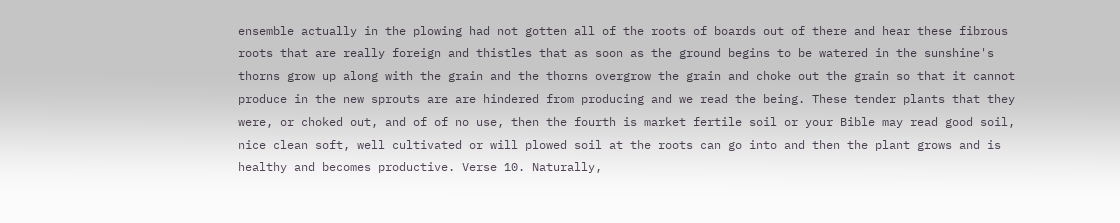ensemble actually in the plowing had not gotten all of the roots of boards out of there and hear these fibrous roots that are really foreign and thistles that as soon as the ground begins to be watered in the sunshine's thorns grow up along with the grain and the thorns overgrow the grain and choke out the grain so that it cannot produce in the new sprouts are are hindered from producing and we read the being. These tender plants that they were, or choked out, and of of no use, then the fourth is market fertile soil or your Bible may read good soil, nice clean soft, well cultivated or will plowed soil at the roots can go into and then the plant grows and is healthy and becomes productive. Verse 10. Naturally,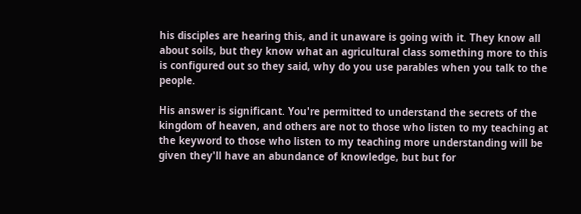his disciples are hearing this, and it unaware is going with it. They know all about soils, but they know what an agricultural class something more to this is configured out so they said, why do you use parables when you talk to the people.

His answer is significant. You're permitted to understand the secrets of the kingdom of heaven, and others are not to those who listen to my teaching at the keyword to those who listen to my teaching more understanding will be given they'll have an abundance of knowledge, but but for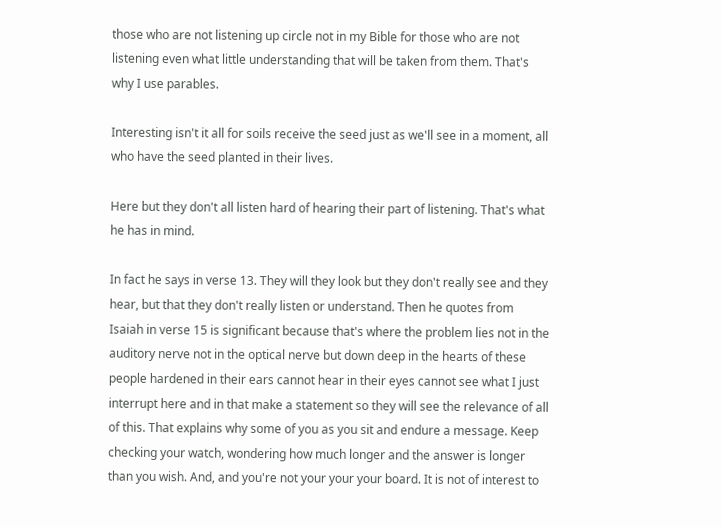those who are not listening up circle not in my Bible for those who are not listening even what little understanding that will be taken from them. That's why I use parables.

Interesting isn't it all for soils receive the seed just as we'll see in a moment, all who have the seed planted in their lives.

Here but they don't all listen hard of hearing their part of listening. That's what he has in mind.

In fact he says in verse 13. They will they look but they don't really see and they hear, but that they don't really listen or understand. Then he quotes from Isaiah in verse 15 is significant because that's where the problem lies not in the auditory nerve not in the optical nerve but down deep in the hearts of these people hardened in their ears cannot hear in their eyes cannot see what I just interrupt here and in that make a statement so they will see the relevance of all of this. That explains why some of you as you sit and endure a message. Keep checking your watch, wondering how much longer and the answer is longer than you wish. And, and you're not your your your board. It is not of interest to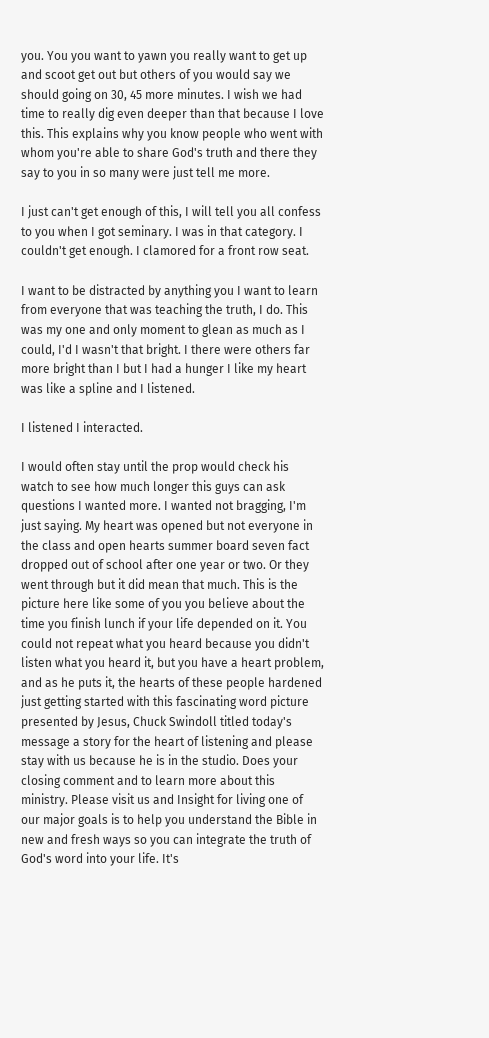you. You you want to yawn you really want to get up and scoot get out but others of you would say we should going on 30, 45 more minutes. I wish we had time to really dig even deeper than that because I love this. This explains why you know people who went with whom you're able to share God's truth and there they say to you in so many were just tell me more.

I just can't get enough of this, I will tell you all confess to you when I got seminary. I was in that category. I couldn't get enough. I clamored for a front row seat.

I want to be distracted by anything you I want to learn from everyone that was teaching the truth, I do. This was my one and only moment to glean as much as I could, I'd I wasn't that bright. I there were others far more bright than I but I had a hunger I like my heart was like a spline and I listened.

I listened I interacted.

I would often stay until the prop would check his watch to see how much longer this guys can ask questions I wanted more. I wanted not bragging, I'm just saying. My heart was opened but not everyone in the class and open hearts summer board seven fact dropped out of school after one year or two. Or they went through but it did mean that much. This is the picture here like some of you you believe about the time you finish lunch if your life depended on it. You could not repeat what you heard because you didn't listen what you heard it, but you have a heart problem, and as he puts it, the hearts of these people hardened just getting started with this fascinating word picture presented by Jesus, Chuck Swindoll titled today's message a story for the heart of listening and please stay with us because he is in the studio. Does your closing comment and to learn more about this ministry. Please visit us and Insight for living one of our major goals is to help you understand the Bible in new and fresh ways so you can integrate the truth of God's word into your life. It's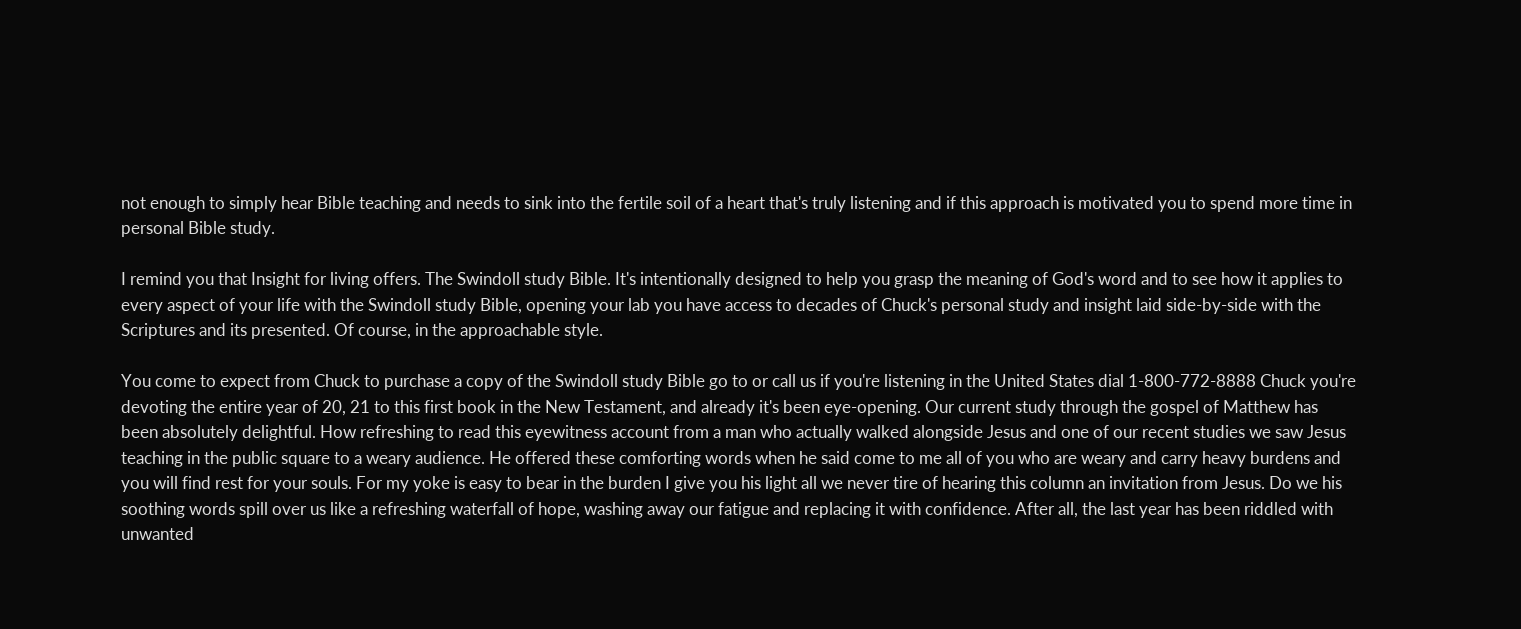not enough to simply hear Bible teaching and needs to sink into the fertile soil of a heart that's truly listening and if this approach is motivated you to spend more time in personal Bible study.

I remind you that Insight for living offers. The Swindoll study Bible. It's intentionally designed to help you grasp the meaning of God's word and to see how it applies to every aspect of your life with the Swindoll study Bible, opening your lab you have access to decades of Chuck's personal study and insight laid side-by-side with the Scriptures and its presented. Of course, in the approachable style.

You come to expect from Chuck to purchase a copy of the Swindoll study Bible go to or call us if you're listening in the United States dial 1-800-772-8888 Chuck you're devoting the entire year of 20, 21 to this first book in the New Testament, and already it's been eye-opening. Our current study through the gospel of Matthew has been absolutely delightful. How refreshing to read this eyewitness account from a man who actually walked alongside Jesus and one of our recent studies we saw Jesus teaching in the public square to a weary audience. He offered these comforting words when he said come to me all of you who are weary and carry heavy burdens and you will find rest for your souls. For my yoke is easy to bear in the burden I give you his light all we never tire of hearing this column an invitation from Jesus. Do we his soothing words spill over us like a refreshing waterfall of hope, washing away our fatigue and replacing it with confidence. After all, the last year has been riddled with unwanted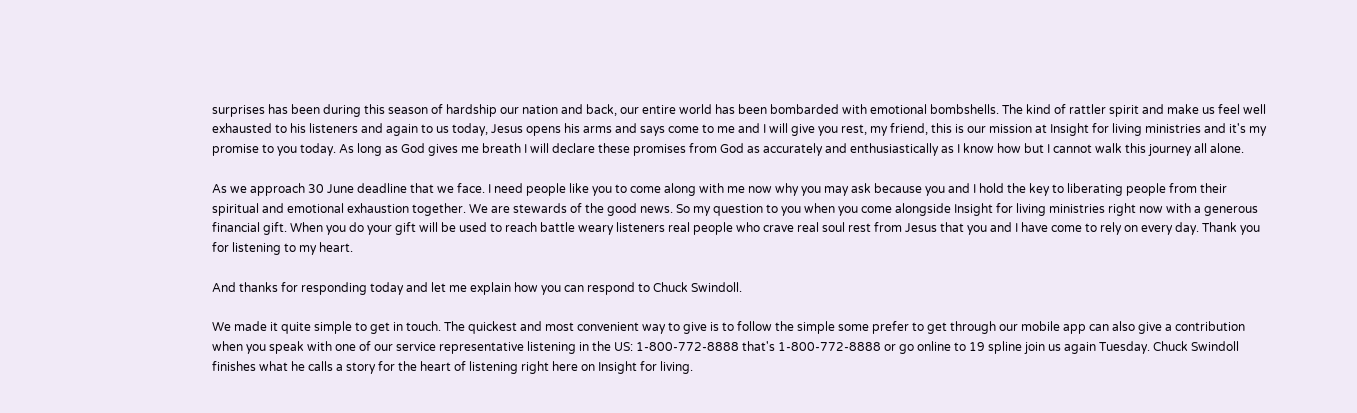surprises has been during this season of hardship our nation and back, our entire world has been bombarded with emotional bombshells. The kind of rattler spirit and make us feel well exhausted to his listeners and again to us today, Jesus opens his arms and says come to me and I will give you rest, my friend, this is our mission at Insight for living ministries and it's my promise to you today. As long as God gives me breath I will declare these promises from God as accurately and enthusiastically as I know how but I cannot walk this journey all alone.

As we approach 30 June deadline that we face. I need people like you to come along with me now why you may ask because you and I hold the key to liberating people from their spiritual and emotional exhaustion together. We are stewards of the good news. So my question to you when you come alongside Insight for living ministries right now with a generous financial gift. When you do your gift will be used to reach battle weary listeners real people who crave real soul rest from Jesus that you and I have come to rely on every day. Thank you for listening to my heart.

And thanks for responding today and let me explain how you can respond to Chuck Swindoll.

We made it quite simple to get in touch. The quickest and most convenient way to give is to follow the simple some prefer to get through our mobile app can also give a contribution when you speak with one of our service representative listening in the US: 1-800-772-8888 that's 1-800-772-8888 or go online to 19 spline join us again Tuesday. Chuck Swindoll finishes what he calls a story for the heart of listening right here on Insight for living.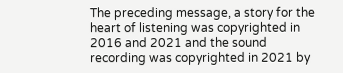The preceding message, a story for the heart of listening was copyrighted in 2016 and 2021 and the sound recording was copyrighted in 2021 by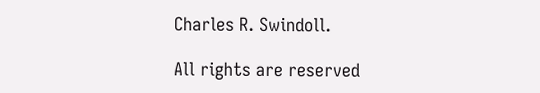Charles R. Swindoll.

All rights are reserved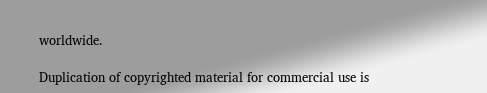worldwide.

Duplication of copyrighted material for commercial use is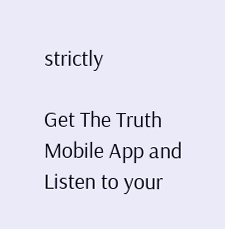strictly

Get The Truth Mobile App and Listen to your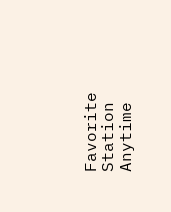Favorite Station Anytime